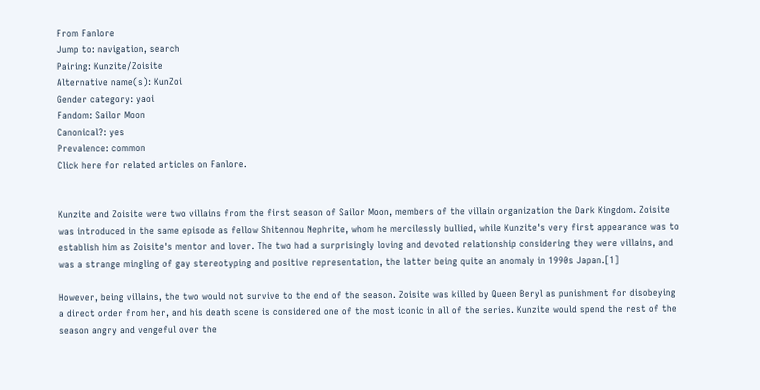From Fanlore
Jump to: navigation, search
Pairing: Kunzite/Zoisite
Alternative name(s): KunZoi
Gender category: yaoi
Fandom: Sailor Moon
Canonical?: yes
Prevalence: common
Click here for related articles on Fanlore.


Kunzite and Zoisite were two villains from the first season of Sailor Moon, members of the villain organization the Dark Kingdom. Zoisite was introduced in the same episode as fellow Shitennou Nephrite, whom he mercilessly bullied, while Kunzite's very first appearance was to establish him as Zoisite's mentor and lover. The two had a surprisingly loving and devoted relationship considering they were villains, and was a strange mingling of gay stereotyping and positive representation, the latter being quite an anomaly in 1990s Japan.[1]

However, being villains, the two would not survive to the end of the season. Zoisite was killed by Queen Beryl as punishment for disobeying a direct order from her, and his death scene is considered one of the most iconic in all of the series. Kunzite would spend the rest of the season angry and vengeful over the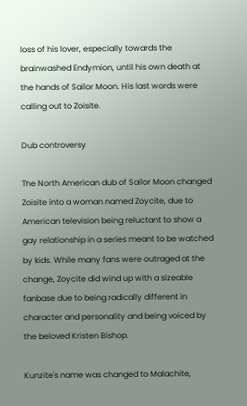loss of his lover, especially towards the brainwashed Endymion, until his own death at the hands of Sailor Moon. His last words were calling out to Zoisite.

Dub controversy

The North American dub of Sailor Moon changed Zoisite into a woman named Zoycite, due to American television being reluctant to show a gay relationship in a series meant to be watched by kids. While many fans were outraged at the change, Zoycite did wind up with a sizeable fanbase due to being radically different in character and personality and being voiced by the beloved Kristen Bishop.

Kunzite's name was changed to Malachite,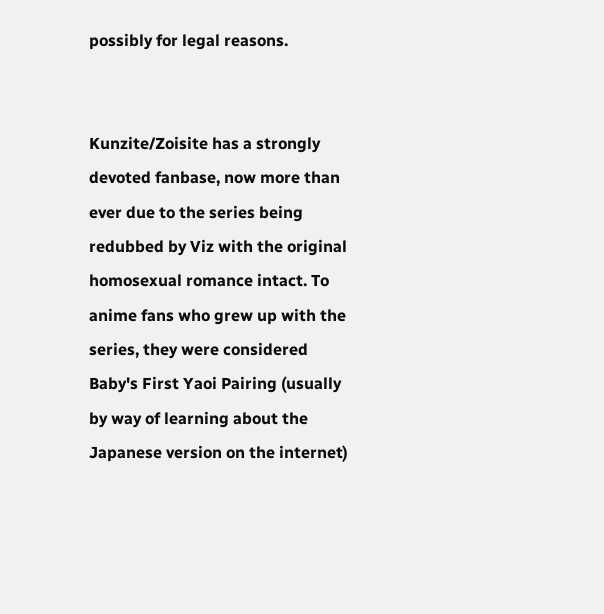possibly for legal reasons.


Kunzite/Zoisite has a strongly devoted fanbase, now more than ever due to the series being redubbed by Viz with the original homosexual romance intact. To anime fans who grew up with the series, they were considered Baby's First Yaoi Pairing (usually by way of learning about the Japanese version on the internet)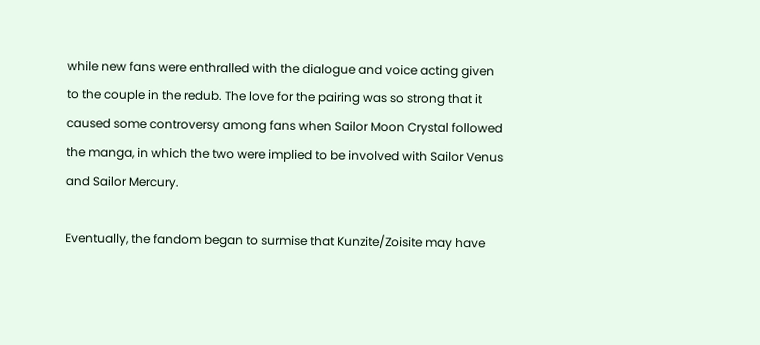while new fans were enthralled with the dialogue and voice acting given to the couple in the redub. The love for the pairing was so strong that it caused some controversy among fans when Sailor Moon Crystal followed the manga, in which the two were implied to be involved with Sailor Venus and Sailor Mercury.

Eventually, the fandom began to surmise that Kunzite/Zoisite may have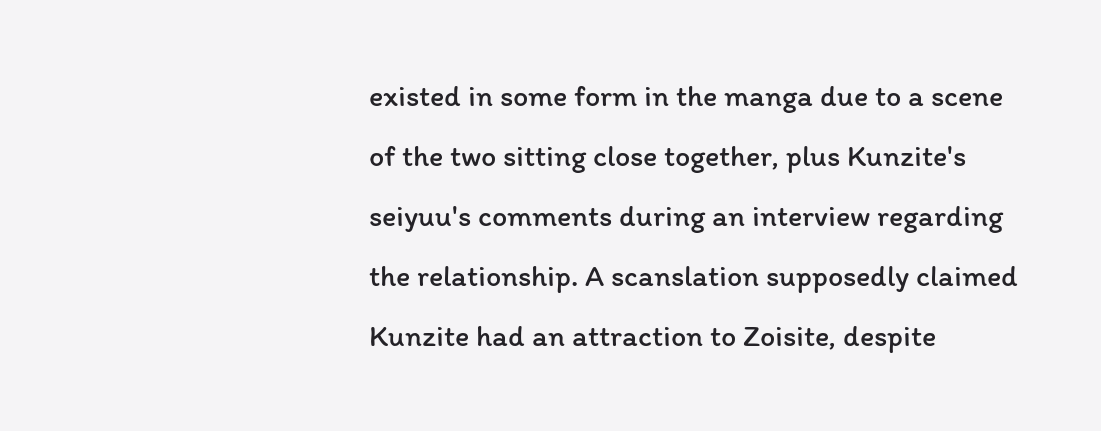existed in some form in the manga due to a scene of the two sitting close together, plus Kunzite's seiyuu's comments during an interview regarding the relationship. A scanslation supposedly claimed Kunzite had an attraction to Zoisite, despite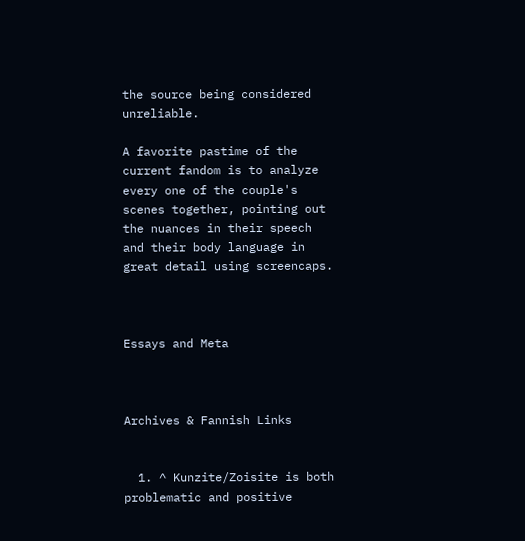the source being considered unreliable.

A favorite pastime of the current fandom is to analyze every one of the couple's scenes together, pointing out the nuances in their speech and their body language in great detail using screencaps.



Essays and Meta



Archives & Fannish Links


  1. ^ Kunzite/Zoisite is both problematic and positive